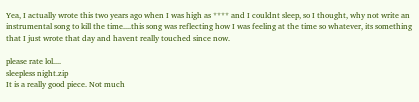Yea, I actually wrote this two years ago when I was high as **** and I couldnt sleep, so I thought, why not write an instrumental song to kill the time....this song was reflecting how I was feeling at the time so whatever, its something that I just wrote that day and havent really touched since now.

please rate lol....
sleepless night.zip
It is a really good piece. Not much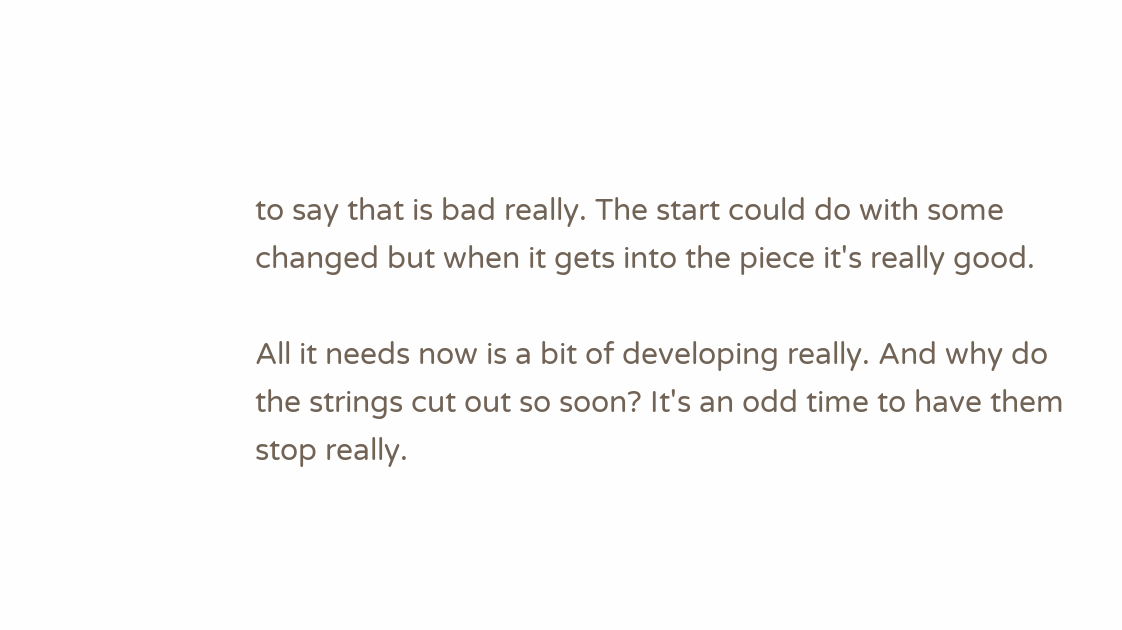to say that is bad really. The start could do with some changed but when it gets into the piece it's really good.

All it needs now is a bit of developing really. And why do the strings cut out so soon? It's an odd time to have them stop really.